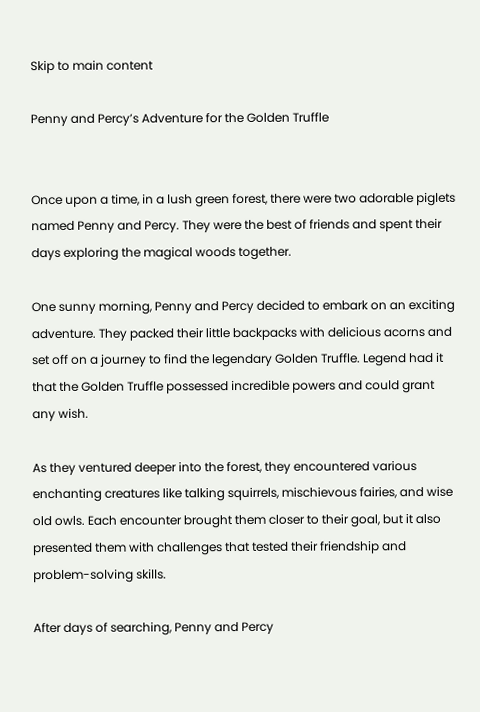Skip to main content

Penny and Percy’s Adventure for the Golden Truffle


Once upon a time, in a lush green forest, there were two adorable piglets named Penny and Percy. They were the best of friends and spent their days exploring the magical woods together.

One sunny morning, Penny and Percy decided to embark on an exciting adventure. They packed their little backpacks with delicious acorns and set off on a journey to find the legendary Golden Truffle. Legend had it that the Golden Truffle possessed incredible powers and could grant any wish.

As they ventured deeper into the forest, they encountered various enchanting creatures like talking squirrels, mischievous fairies, and wise old owls. Each encounter brought them closer to their goal, but it also presented them with challenges that tested their friendship and problem-solving skills.

After days of searching, Penny and Percy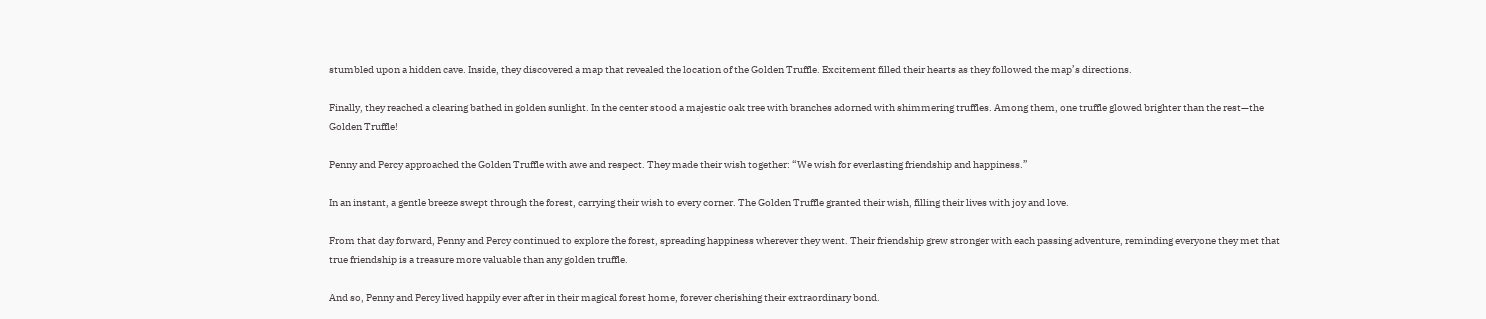stumbled upon a hidden cave. Inside, they discovered a map that revealed the location of the Golden Truffle. Excitement filled their hearts as they followed the map’s directions.

Finally, they reached a clearing bathed in golden sunlight. In the center stood a majestic oak tree with branches adorned with shimmering truffles. Among them, one truffle glowed brighter than the rest—the Golden Truffle!

Penny and Percy approached the Golden Truffle with awe and respect. They made their wish together: “We wish for everlasting friendship and happiness.”

In an instant, a gentle breeze swept through the forest, carrying their wish to every corner. The Golden Truffle granted their wish, filling their lives with joy and love.

From that day forward, Penny and Percy continued to explore the forest, spreading happiness wherever they went. Their friendship grew stronger with each passing adventure, reminding everyone they met that true friendship is a treasure more valuable than any golden truffle.

And so, Penny and Percy lived happily ever after in their magical forest home, forever cherishing their extraordinary bond.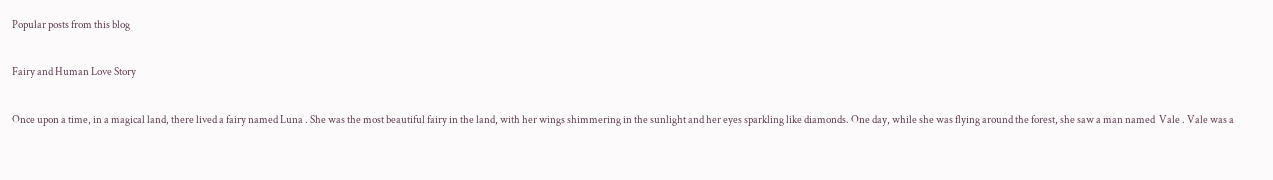Popular posts from this blog

Fairy and Human Love Story

Once upon a time, in a magical land, there lived a fairy named Luna . She was the most beautiful fairy in the land, with her wings shimmering in the sunlight and her eyes sparkling like diamonds. One day, while she was flying around the forest, she saw a man named  Vale . Vale was a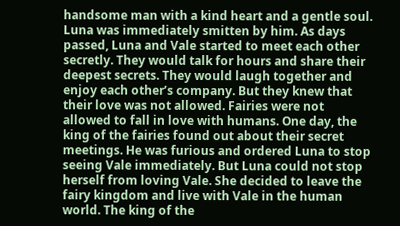handsome man with a kind heart and a gentle soul. Luna was immediately smitten by him. As days passed, Luna and Vale started to meet each other secretly. They would talk for hours and share their deepest secrets. They would laugh together and enjoy each other’s company. But they knew that their love was not allowed. Fairies were not allowed to fall in love with humans. One day, the king of the fairies found out about their secret meetings. He was furious and ordered Luna to stop seeing Vale immediately. But Luna could not stop herself from loving Vale. She decided to leave the fairy kingdom and live with Vale in the human world. The king of the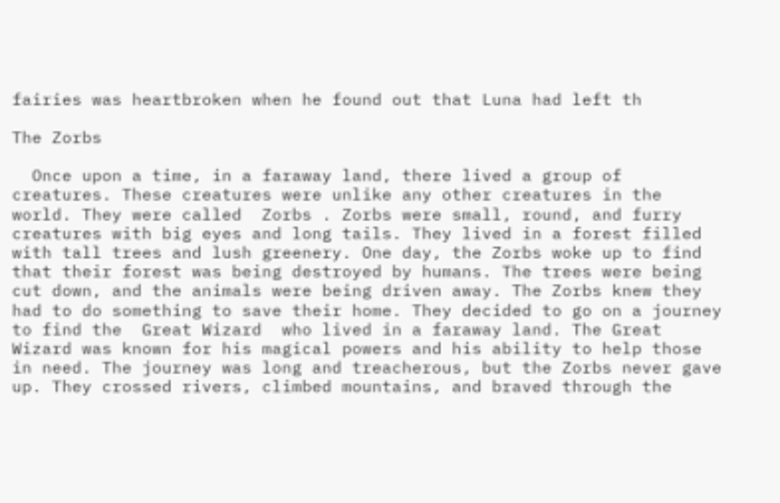fairies was heartbroken when he found out that Luna had left th

The Zorbs

  Once upon a time, in a faraway land, there lived a group of creatures. These creatures were unlike any other creatures in the world. They were called  Zorbs . Zorbs were small, round, and furry creatures with big eyes and long tails. They lived in a forest filled with tall trees and lush greenery. One day, the Zorbs woke up to find that their forest was being destroyed by humans. The trees were being cut down, and the animals were being driven away. The Zorbs knew they had to do something to save their home. They decided to go on a journey to find the  Great Wizard  who lived in a faraway land. The Great Wizard was known for his magical powers and his ability to help those in need. The journey was long and treacherous, but the Zorbs never gave up. They crossed rivers, climbed mountains, and braved through the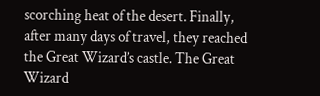scorching heat of the desert. Finally, after many days of travel, they reached the Great Wizard’s castle. The Great Wizard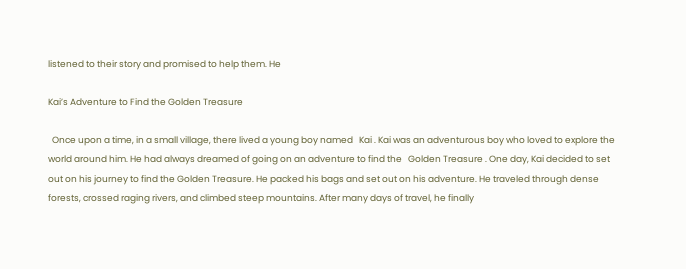listened to their story and promised to help them. He

Kai’s Adventure to Find the Golden Treasure

  Once upon a time, in a small village, there lived a young boy named   Kai . Kai was an adventurous boy who loved to explore the world around him. He had always dreamed of going on an adventure to find the   Golden Treasure . One day, Kai decided to set out on his journey to find the Golden Treasure. He packed his bags and set out on his adventure. He traveled through dense forests, crossed raging rivers, and climbed steep mountains. After many days of travel, he finally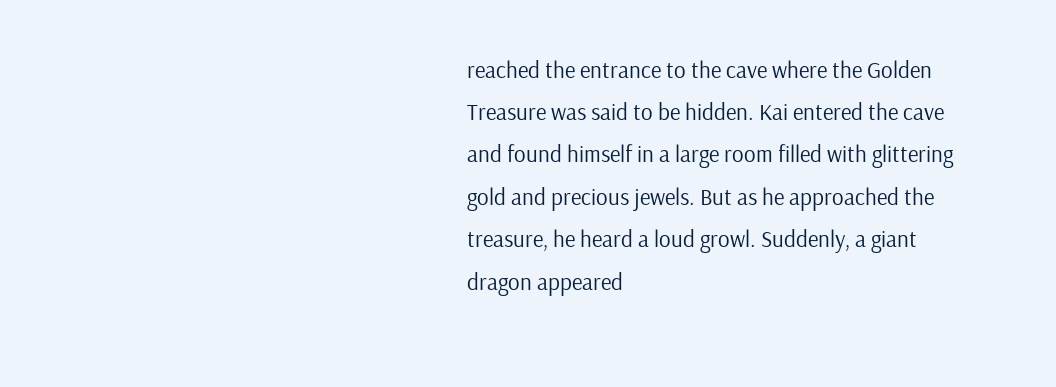reached the entrance to the cave where the Golden Treasure was said to be hidden. Kai entered the cave and found himself in a large room filled with glittering gold and precious jewels. But as he approached the treasure, he heard a loud growl. Suddenly, a giant dragon appeared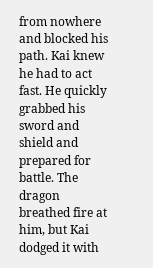from nowhere and blocked his path. Kai knew he had to act fast. He quickly grabbed his sword and shield and prepared for battle. The dragon breathed fire at him, but Kai dodged it with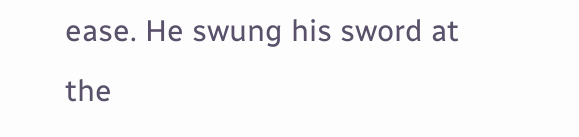ease. He swung his sword at the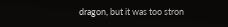dragon, but it was too stron